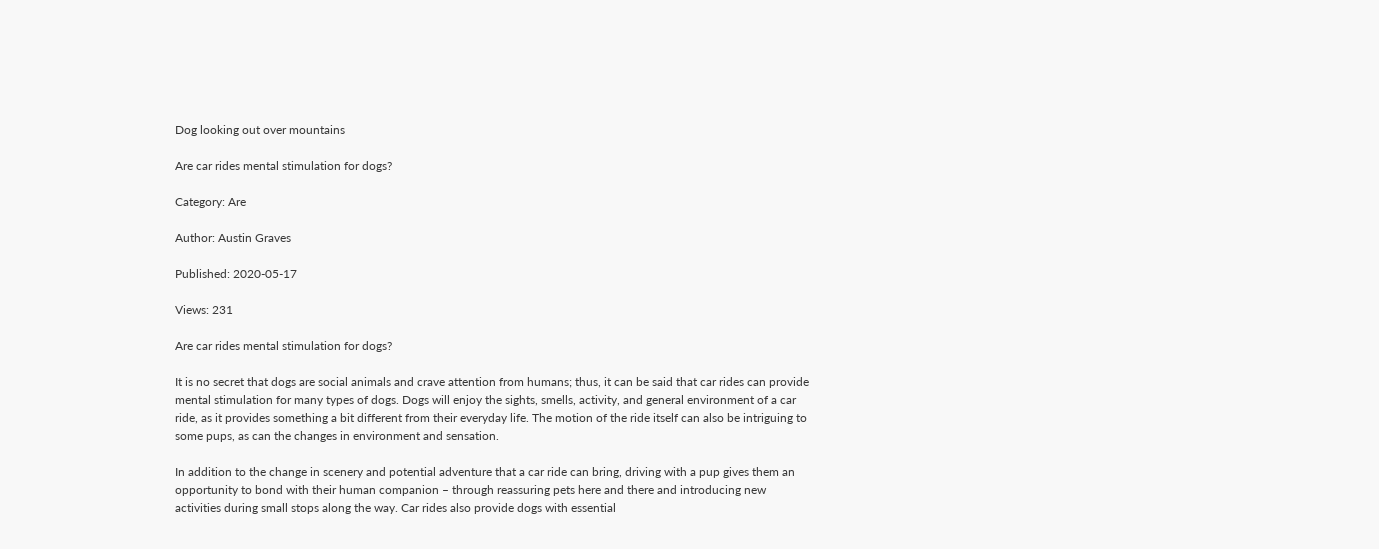Dog looking out over mountains

Are car rides mental stimulation for dogs?

Category: Are

Author: Austin Graves

Published: 2020-05-17

Views: 231

Are car rides mental stimulation for dogs?

It is no secret that dogs are social animals and crave attention from humans; thus, it can be said that car rides can provide mental stimulation for many types of dogs. Dogs will enjoy the sights, smells, activity, and general environment of a car ride, as it provides something a bit different from their everyday life. The motion of the ride itself can also be intriguing to some pups, as can the changes in environment and sensation.

In addition to the change in scenery and potential adventure that a car ride can bring, driving with a pup gives them an opportunity to bond with their human companion – through reassuring pets here and there and introducing new activities during small stops along the way. Car rides also provide dogs with essential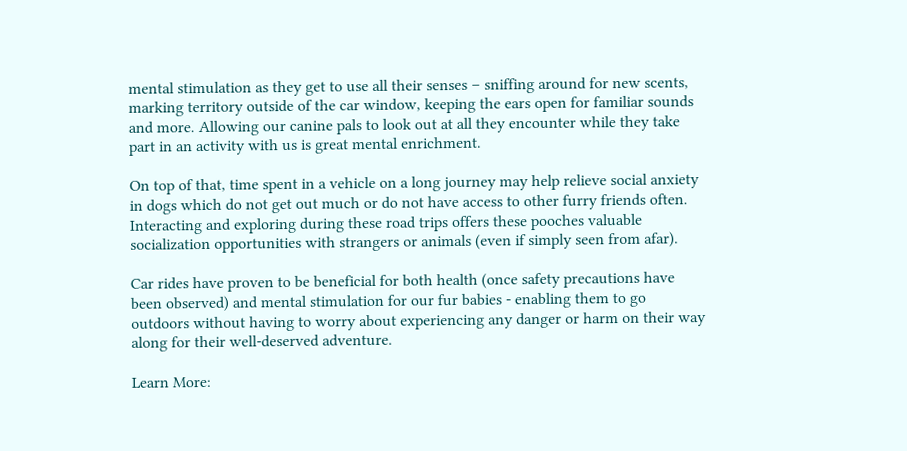mental stimulation as they get to use all their senses – sniffing around for new scents, marking territory outside of the car window, keeping the ears open for familiar sounds and more. Allowing our canine pals to look out at all they encounter while they take part in an activity with us is great mental enrichment.

On top of that, time spent in a vehicle on a long journey may help relieve social anxiety in dogs which do not get out much or do not have access to other furry friends often. Interacting and exploring during these road trips offers these pooches valuable socialization opportunities with strangers or animals (even if simply seen from afar).

Car rides have proven to be beneficial for both health (once safety precautions have been observed) and mental stimulation for our fur babies - enabling them to go outdoors without having to worry about experiencing any danger or harm on their way along for their well-deserved adventure.

Learn More: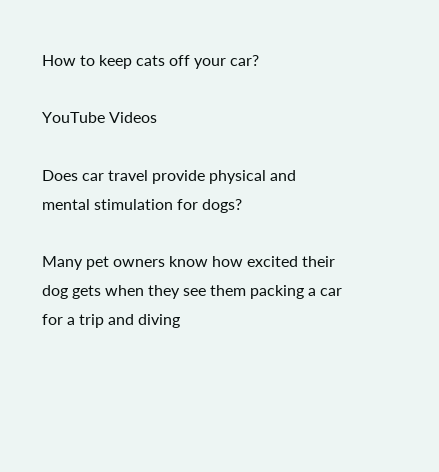How to keep cats off your car?

YouTube Videos

Does car travel provide physical and mental stimulation for dogs?

Many pet owners know how excited their dog gets when they see them packing a car for a trip and diving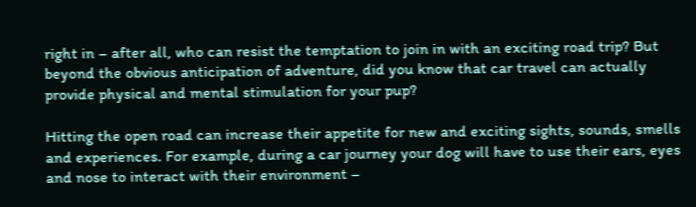right in – after all, who can resist the temptation to join in with an exciting road trip? But beyond the obvious anticipation of adventure, did you know that car travel can actually provide physical and mental stimulation for your pup?

Hitting the open road can increase their appetite for new and exciting sights, sounds, smells and experiences. For example, during a car journey your dog will have to use their ears, eyes and nose to interact with their environment –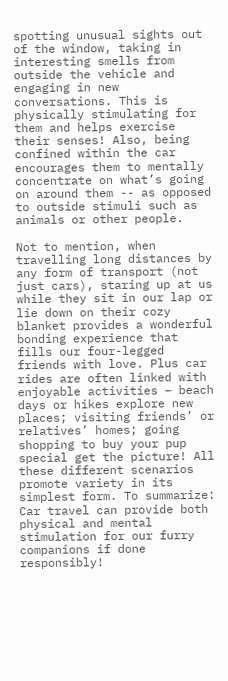spotting unusual sights out of the window, taking in interesting smells from outside the vehicle and engaging in new conversations. This is physically stimulating for them and helps exercise their senses! Also, being confined within the car encourages them to mentally concentrate on what’s going on around them -- as opposed to outside stimuli such as animals or other people.

Not to mention, when travelling long distances by any form of transport (not just cars), staring up at us while they sit in our lap or lie down on their cozy blanket provides a wonderful bonding experience that fills our four-legged friends with love. Plus car rides are often linked with enjoyable activities – beach days or hikes explore new places; visiting friends’ or relatives’ homes; going shopping to buy your pup special get the picture! All these different scenarios promote variety in its simplest form. To summarize: Car travel can provide both physical and mental stimulation for our furry companions if done responsibly!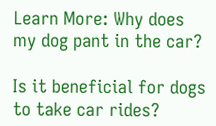Learn More: Why does my dog pant in the car?

Is it beneficial for dogs to take car rides?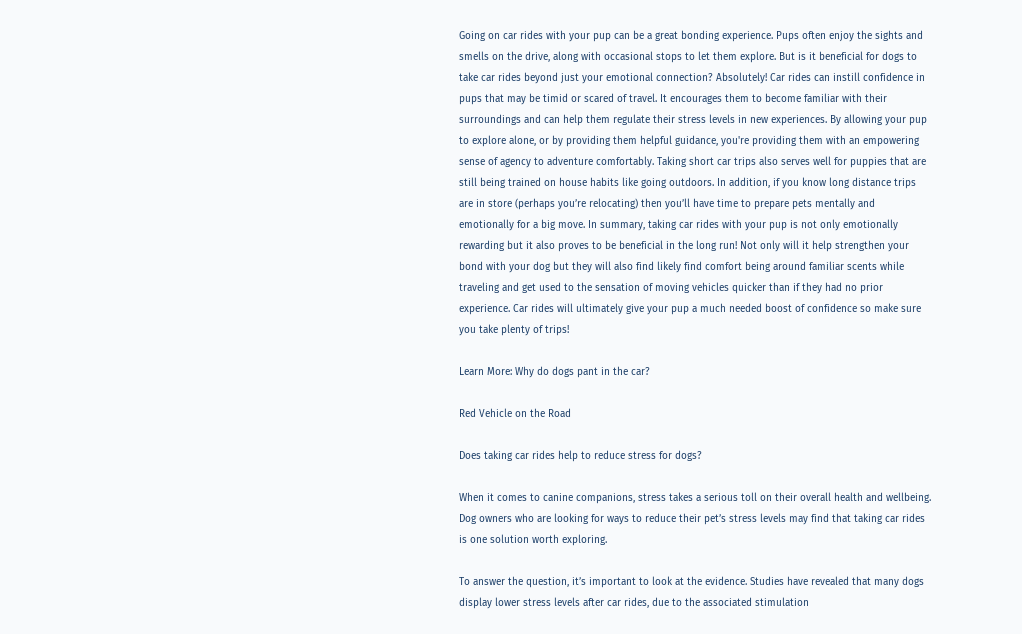Going on car rides with your pup can be a great bonding experience. Pups often enjoy the sights and smells on the drive, along with occasional stops to let them explore. But is it beneficial for dogs to take car rides beyond just your emotional connection? Absolutely! Car rides can instill confidence in pups that may be timid or scared of travel. It encourages them to become familiar with their surroundings and can help them regulate their stress levels in new experiences. By allowing your pup to explore alone, or by providing them helpful guidance, you're providing them with an empowering sense of agency to adventure comfortably. Taking short car trips also serves well for puppies that are still being trained on house habits like going outdoors. In addition, if you know long distance trips are in store (perhaps you’re relocating) then you’ll have time to prepare pets mentally and emotionally for a big move. In summary, taking car rides with your pup is not only emotionally rewarding but it also proves to be beneficial in the long run! Not only will it help strengthen your bond with your dog but they will also find likely find comfort being around familiar scents while traveling and get used to the sensation of moving vehicles quicker than if they had no prior experience. Car rides will ultimately give your pup a much needed boost of confidence so make sure you take plenty of trips!

Learn More: Why do dogs pant in the car?

Red Vehicle on the Road

Does taking car rides help to reduce stress for dogs?

When it comes to canine companions, stress takes a serious toll on their overall health and wellbeing. Dog owners who are looking for ways to reduce their pet’s stress levels may find that taking car rides is one solution worth exploring.

To answer the question, it’s important to look at the evidence. Studies have revealed that many dogs display lower stress levels after car rides, due to the associated stimulation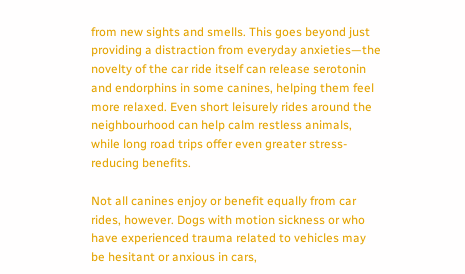from new sights and smells. This goes beyond just providing a distraction from everyday anxieties—the novelty of the car ride itself can release serotonin and endorphins in some canines, helping them feel more relaxed. Even short leisurely rides around the neighbourhood can help calm restless animals, while long road trips offer even greater stress-reducing benefits.

Not all canines enjoy or benefit equally from car rides, however. Dogs with motion sickness or who have experienced trauma related to vehicles may be hesitant or anxious in cars,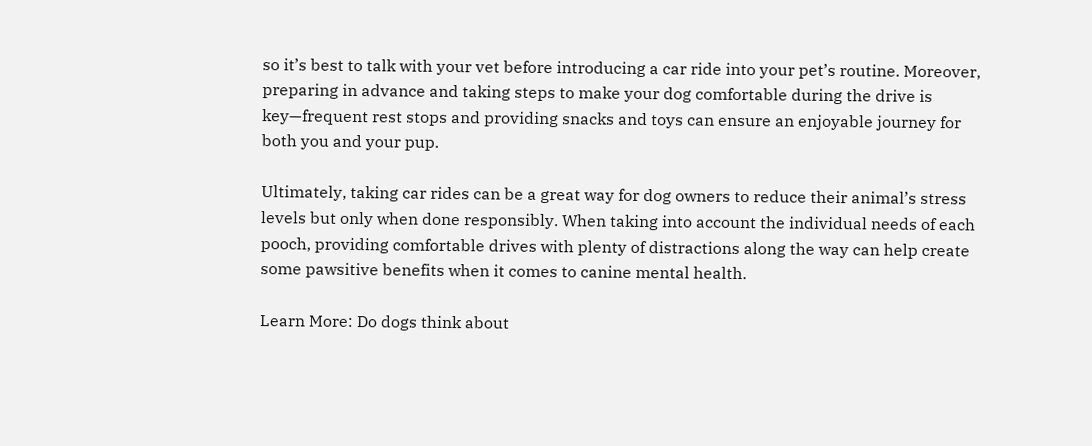so it’s best to talk with your vet before introducing a car ride into your pet’s routine. Moreover, preparing in advance and taking steps to make your dog comfortable during the drive is key—frequent rest stops and providing snacks and toys can ensure an enjoyable journey for both you and your pup.

Ultimately, taking car rides can be a great way for dog owners to reduce their animal’s stress levels but only when done responsibly. When taking into account the individual needs of each pooch, providing comfortable drives with plenty of distractions along the way can help create some pawsitive benefits when it comes to canine mental health.

Learn More: Do dogs think about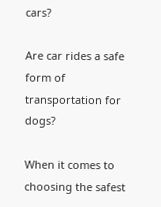cars?

Are car rides a safe form of transportation for dogs?

When it comes to choosing the safest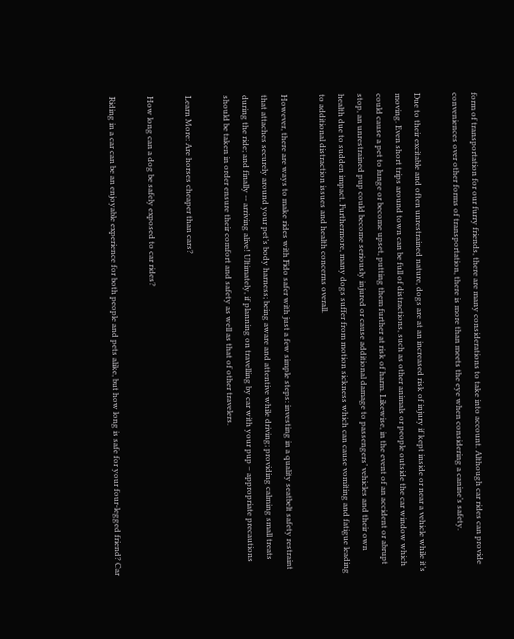form of transportation for our furry friends, there are many considerations to take into account. Although car rides can provide conveniences over other forms of transportation, there is more than meets the eye when considering a canine’s safety.

Due to their excitable and often unrestrained nature, dogs are at an increased risk of injury if kept inside or near a vehicle while it’s moving. Even short trips around town can be full of distractions, such as other animals or people outside the car window which could cause a pet to lunge or become upset, putting them further at risk of harm. Likewise, in the event of an accident or abrupt stop, an unrestrained pup could become seriously injured or cause additional damage to passengers’ vehicles and their own health due to sudden impact. Furthermore, many dogs suffer from motion sickness which can cause vomiting and fatigue leading to additional distraction issues and health concerns overall.

However, there are ways to make rides with Fido safer with just a few simple steps: investing in a quality seatbelt safety restraint that attaches securely around your pet’s body harness; being aware and attentive while driving; providing calming small treats during the ride; and finally -- arriving alive! Ultimately, if planning on travelling by car with your pup – appropriate precautions should be taken in order ensure their comfort and safety as well as that of other travelers.

Learn More: Are horses cheaper than cars?

How long can a dog be safely exposed to car rides?

Riding in a car can be an enjoyable experience for both people and pets alike, but how long is safe for your four-legged friend? Car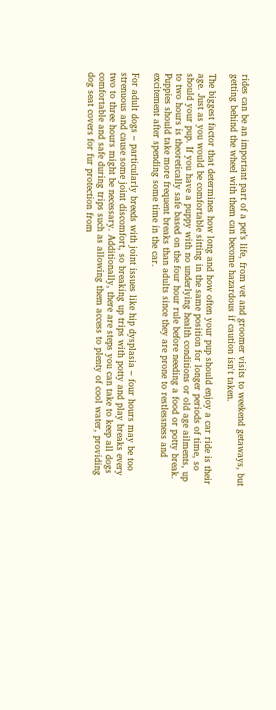rides can be an important part of a pet’s life, from vet and groomer visits to weekend getaways, but getting behind the wheel with them can become hazardous if caution isn't taken.

The biggest factor that determines how long and how often your pup should enjoy a car ride is their age. Just as you would be comfortable sitting in the same position for longer periods of time, so should your pup. If you have a puppy with no underlying health conditions or old age ailments, up to two hours is theoretically safe based on the four hour rule before needing a food or potty break. Puppies should take more frequent breaks than adults since they are prone to restlessness and excitement after spending some time in the car.

For adult dogs – particularly breeds with joint issues like hip dysplasia – four hours may be too strenuous and cause some joint discomfort, so breaking up trips with potty and play breaks every two to three hours might be necessary. Additionally, there are steps you can take to keep all dogs comfortable and safe during trips such as allowing them access to plenty of cool water, providing dog seat covers for fur protection from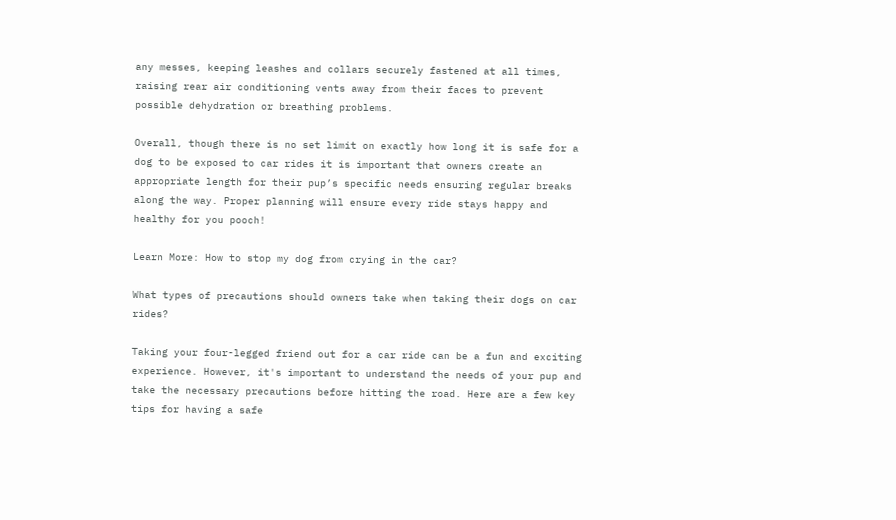any messes, keeping leashes and collars securely fastened at all times, raising rear air conditioning vents away from their faces to prevent possible dehydration or breathing problems.

Overall, though there is no set limit on exactly how long it is safe for a dog to be exposed to car rides it is important that owners create an appropriate length for their pup’s specific needs ensuring regular breaks along the way. Proper planning will ensure every ride stays happy and healthy for you pooch!

Learn More: How to stop my dog from crying in the car?

What types of precautions should owners take when taking their dogs on car rides?

Taking your four-legged friend out for a car ride can be a fun and exciting experience. However, it's important to understand the needs of your pup and take the necessary precautions before hitting the road. Here are a few key tips for having a safe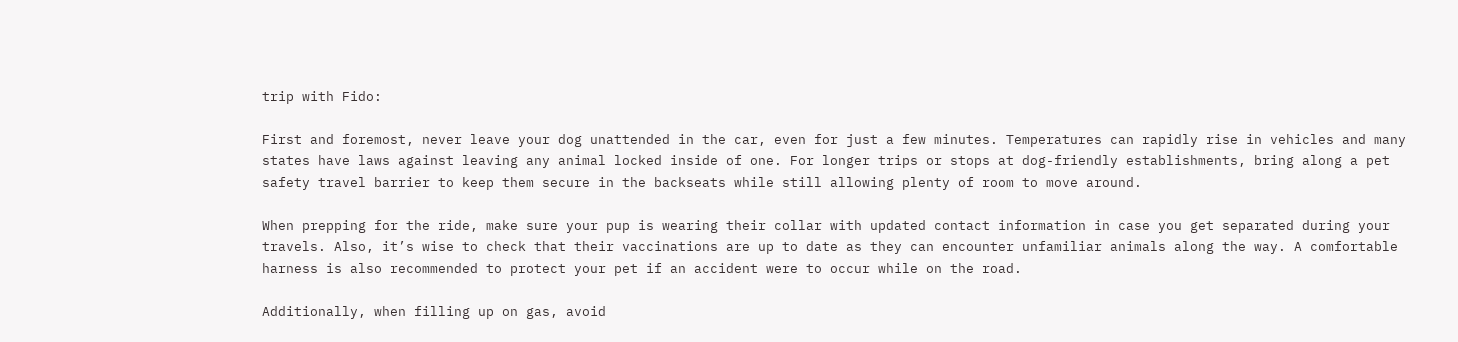trip with Fido:

First and foremost, never leave your dog unattended in the car, even for just a few minutes. Temperatures can rapidly rise in vehicles and many states have laws against leaving any animal locked inside of one. For longer trips or stops at dog-friendly establishments, bring along a pet safety travel barrier to keep them secure in the backseats while still allowing plenty of room to move around.

When prepping for the ride, make sure your pup is wearing their collar with updated contact information in case you get separated during your travels. Also, it’s wise to check that their vaccinations are up to date as they can encounter unfamiliar animals along the way. A comfortable harness is also recommended to protect your pet if an accident were to occur while on the road.

Additionally, when filling up on gas, avoid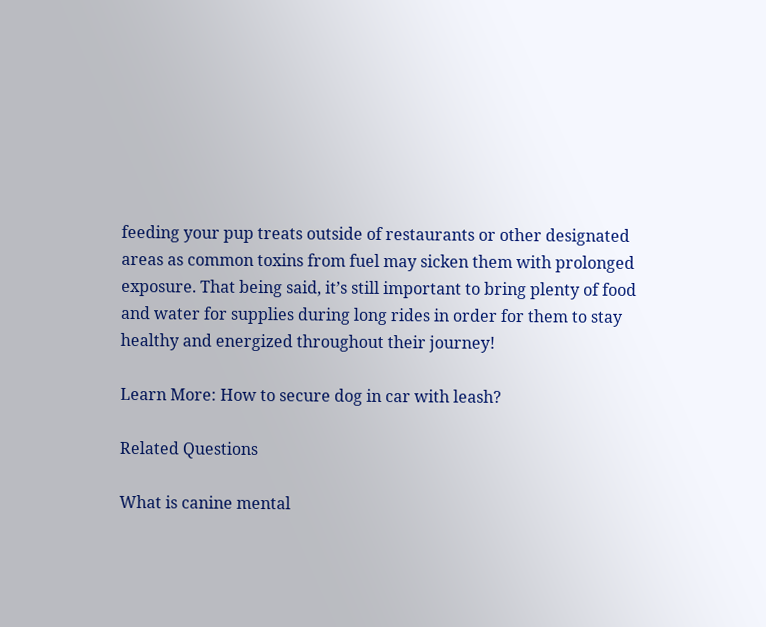feeding your pup treats outside of restaurants or other designated areas as common toxins from fuel may sicken them with prolonged exposure. That being said, it’s still important to bring plenty of food and water for supplies during long rides in order for them to stay healthy and energized throughout their journey!

Learn More: How to secure dog in car with leash?

Related Questions

What is canine mental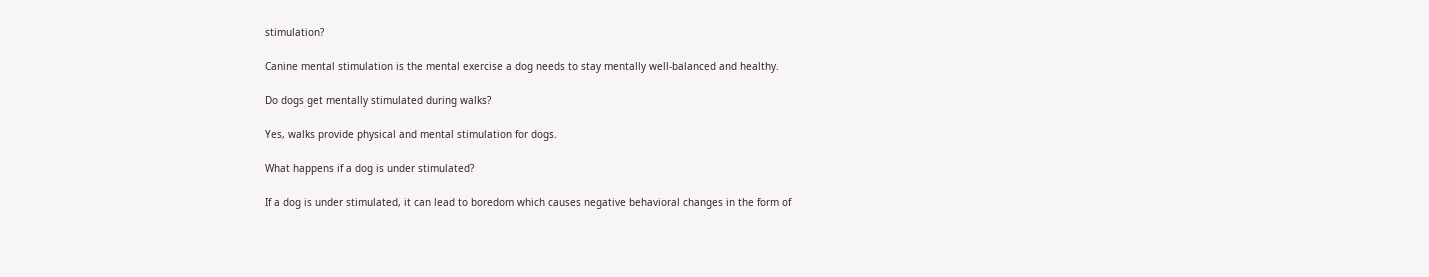stimulation?

Canine mental stimulation is the mental exercise a dog needs to stay mentally well-balanced and healthy.

Do dogs get mentally stimulated during walks?

Yes, walks provide physical and mental stimulation for dogs.

What happens if a dog is under stimulated?

If a dog is under stimulated, it can lead to boredom which causes negative behavioral changes in the form of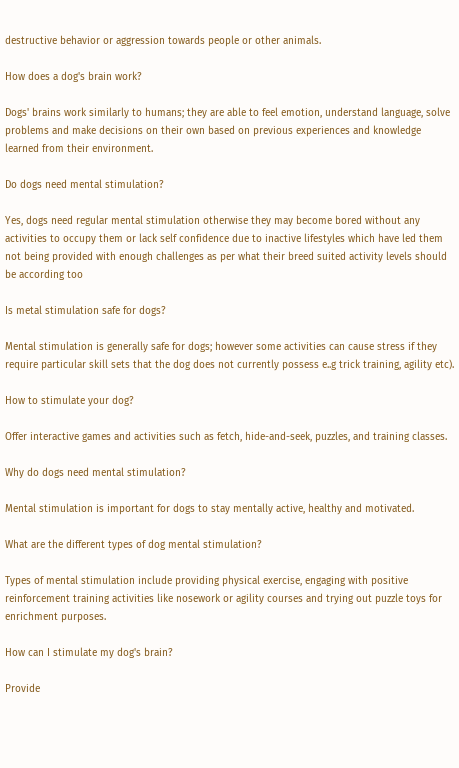destructive behavior or aggression towards people or other animals.

How does a dog's brain work?

Dogs' brains work similarly to humans; they are able to feel emotion, understand language, solve problems and make decisions on their own based on previous experiences and knowledge learned from their environment.

Do dogs need mental stimulation?

Yes, dogs need regular mental stimulation otherwise they may become bored without any activities to occupy them or lack self confidence due to inactive lifestyles which have led them not being provided with enough challenges as per what their breed suited activity levels should be according too

Is metal stimulation safe for dogs?

Mental stimulation is generally safe for dogs; however some activities can cause stress if they require particular skill sets that the dog does not currently possess e..g trick training, agility etc).

How to stimulate your dog?

Offer interactive games and activities such as fetch, hide-and-seek, puzzles, and training classes.

Why do dogs need mental stimulation?

Mental stimulation is important for dogs to stay mentally active, healthy and motivated.

What are the different types of dog mental stimulation?

Types of mental stimulation include providing physical exercise, engaging with positive reinforcement training activities like nosework or agility courses and trying out puzzle toys for enrichment purposes.

How can I stimulate my dog's brain?

Provide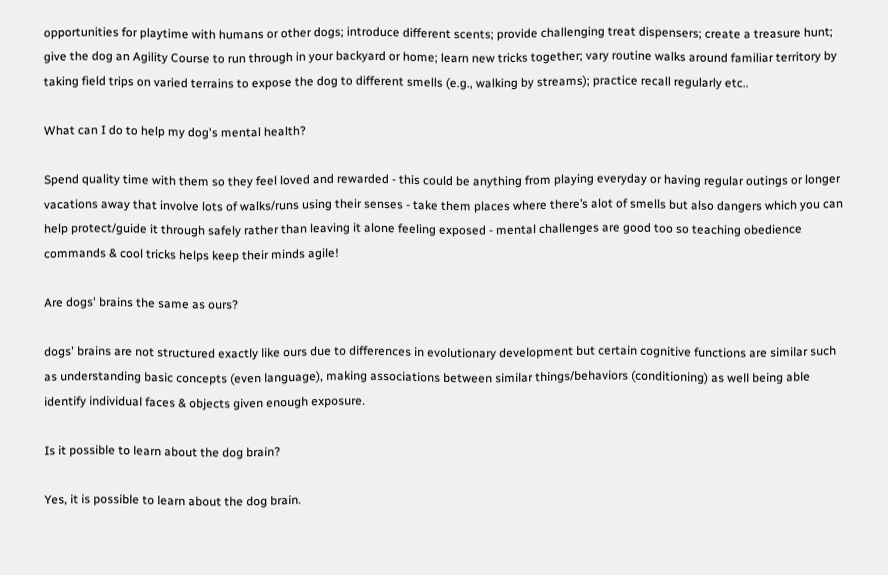opportunities for playtime with humans or other dogs; introduce different scents; provide challenging treat dispensers; create a treasure hunt; give the dog an Agility Course to run through in your backyard or home; learn new tricks together; vary routine walks around familiar territory by taking field trips on varied terrains to expose the dog to different smells (e.g., walking by streams); practice recall regularly etc..

What can I do to help my dog's mental health?

Spend quality time with them so they feel loved and rewarded - this could be anything from playing everyday or having regular outings or longer vacations away that involve lots of walks/runs using their senses - take them places where there’s alot of smells but also dangers which you can help protect/guide it through safely rather than leaving it alone feeling exposed - mental challenges are good too so teaching obedience commands & cool tricks helps keep their minds agile!

Are dogs' brains the same as ours?

dogs' brains are not structured exactly like ours due to differences in evolutionary development but certain cognitive functions are similar such as understanding basic concepts (even language), making associations between similar things/behaviors (conditioning) as well being able identify individual faces & objects given enough exposure.

Is it possible to learn about the dog brain?

Yes, it is possible to learn about the dog brain.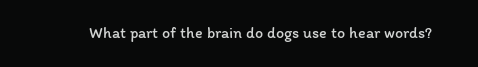What part of the brain do dogs use to hear words?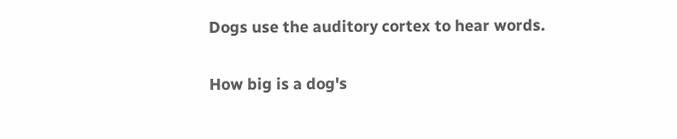Dogs use the auditory cortex to hear words.

How big is a dog's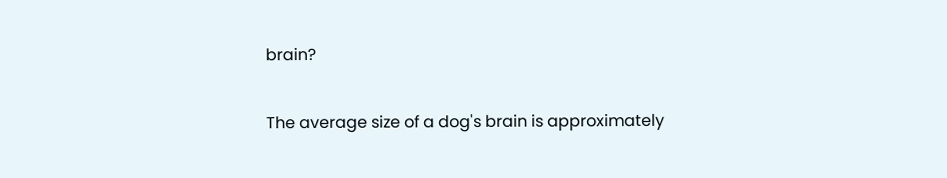brain?

The average size of a dog's brain is approximately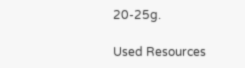20-25g.

Used Resources